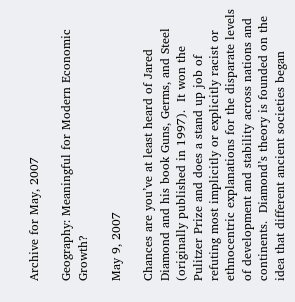Archive for May, 2007

Geography: Meaningful for Modern Economic Growth?

May 9, 2007

Chances are you’ve at least heard of Jared Diamond and his book Guns, Germs, and Steel (originally published in 1997).  It won the Pulitzer Prize and does a stand up job of refuting most implicitly or explicitly racist or ethnocentric explanations for the disparate levels of development and stability across nations and continents.  Diamond’s theory is founded on the idea that different ancient societies began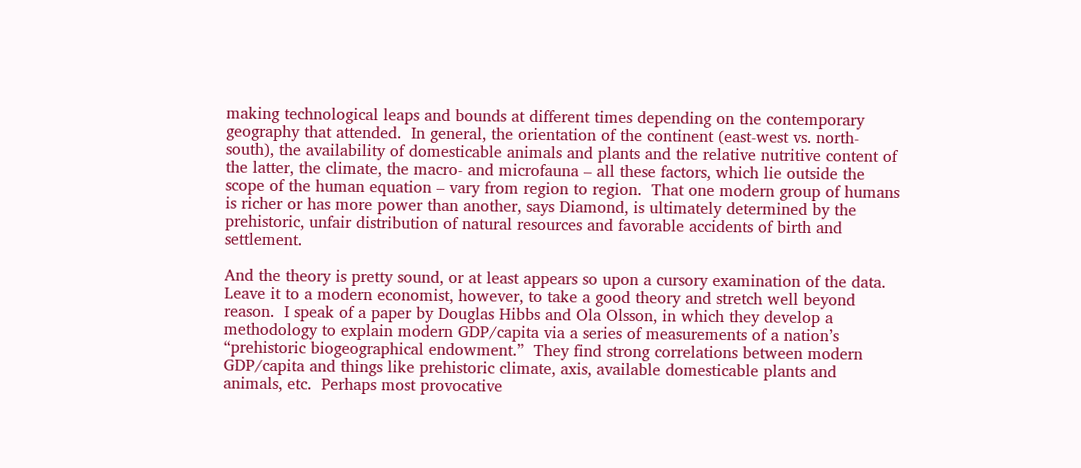making technological leaps and bounds at different times depending on the contemporary geography that attended.  In general, the orientation of the continent (east-west vs. north-south), the availability of domesticable animals and plants and the relative nutritive content of the latter, the climate, the macro- and microfauna – all these factors, which lie outside the scope of the human equation – vary from region to region.  That one modern group of humans is richer or has more power than another, says Diamond, is ultimately determined by the prehistoric, unfair distribution of natural resources and favorable accidents of birth and settlement.

And the theory is pretty sound, or at least appears so upon a cursory examination of the data.  Leave it to a modern economist, however, to take a good theory and stretch well beyond reason.  I speak of a paper by Douglas Hibbs and Ola Olsson, in which they develop a methodology to explain modern GDP/capita via a series of measurements of a nation’s “prehistoric biogeographical endowment.”  They find strong correlations between modern GDP/capita and things like prehistoric climate, axis, available domesticable plants and animals, etc.  Perhaps most provocative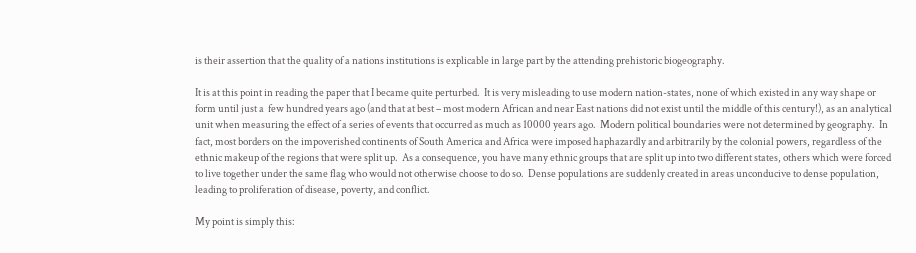is their assertion that the quality of a nations institutions is explicable in large part by the attending prehistoric biogeography.

It is at this point in reading the paper that I became quite perturbed.  It is very misleading to use modern nation-states, none of which existed in any way shape or form until just a  few hundred years ago (and that at best – most modern African and near East nations did not exist until the middle of this century!), as an analytical unit when measuring the effect of a series of events that occurred as much as 10000 years ago.  Modern political boundaries were not determined by geography.  In fact, most borders on the impoverished continents of South America and Africa were imposed haphazardly and arbitrarily by the colonial powers, regardless of the ethnic makeup of the regions that were split up.  As a consequence, you have many ethnic groups that are split up into two different states, others which were forced to live together under the same flag who would not otherwise choose to do so.  Dense populations are suddenly created in areas unconducive to dense population, leading to proliferation of disease, poverty, and conflict.

My point is simply this: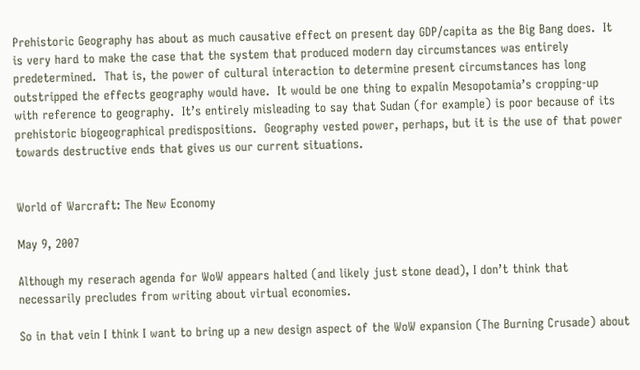Prehistoric Geography has about as much causative effect on present day GDP/capita as the Big Bang does.  It is very hard to make the case that the system that produced modern day circumstances was entirely predetermined.  That is, the power of cultural interaction to determine present circumstances has long outstripped the effects geography would have.  It would be one thing to expalin Mesopotamia’s cropping-up with reference to geography.  It’s entirely misleading to say that Sudan (for example) is poor because of its prehistoric biogeographical predispositions.  Geography vested power, perhaps, but it is the use of that power towards destructive ends that gives us our current situations.


World of Warcraft: The New Economy

May 9, 2007

Although my reserach agenda for WoW appears halted (and likely just stone dead), I don’t think that necessarily precludes from writing about virtual economies.

So in that vein I think I want to bring up a new design aspect of the WoW expansion (The Burning Crusade) about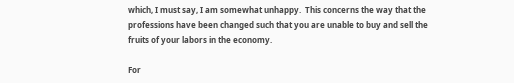which, I must say, I am somewhat unhappy.  This concerns the way that the professions have been changed such that you are unable to buy and sell the fruits of your labors in the economy.

For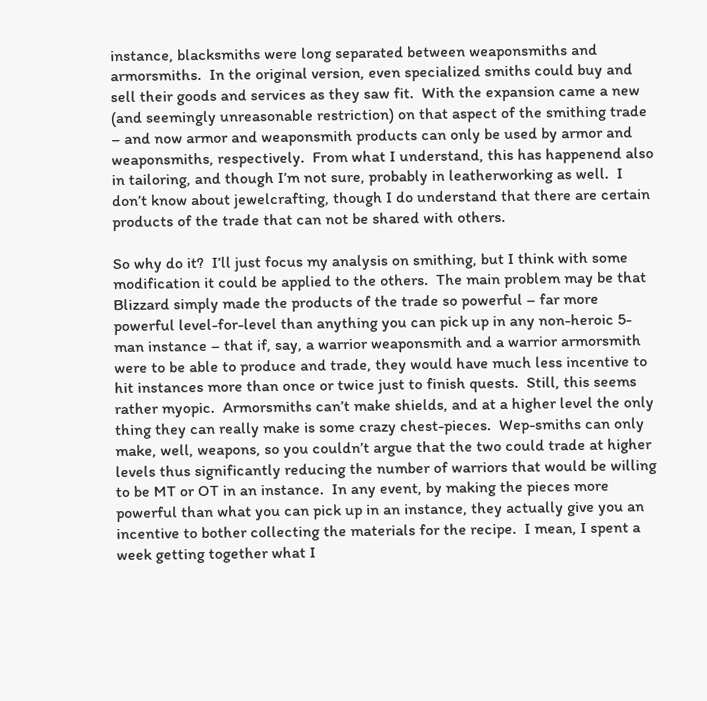instance, blacksmiths were long separated between weaponsmiths and armorsmiths.  In the original version, even specialized smiths could buy and sell their goods and services as they saw fit.  With the expansion came a new (and seemingly unreasonable restriction) on that aspect of the smithing trade – and now armor and weaponsmith products can only be used by armor and weaponsmiths, respectively.  From what I understand, this has happenend also in tailoring, and though I’m not sure, probably in leatherworking as well.  I don’t know about jewelcrafting, though I do understand that there are certain products of the trade that can not be shared with others.

So why do it?  I’ll just focus my analysis on smithing, but I think with some modification it could be applied to the others.  The main problem may be that Blizzard simply made the products of the trade so powerful – far more powerful level-for-level than anything you can pick up in any non-heroic 5-man instance – that if, say, a warrior weaponsmith and a warrior armorsmith were to be able to produce and trade, they would have much less incentive to hit instances more than once or twice just to finish quests.  Still, this seems rather myopic.  Armorsmiths can’t make shields, and at a higher level the only thing they can really make is some crazy chest-pieces.  Wep-smiths can only make, well, weapons, so you couldn’t argue that the two could trade at higher levels thus significantly reducing the number of warriors that would be willing to be MT or OT in an instance.  In any event, by making the pieces more powerful than what you can pick up in an instance, they actually give you an incentive to bother collecting the materials for the recipe.  I mean, I spent a week getting together what I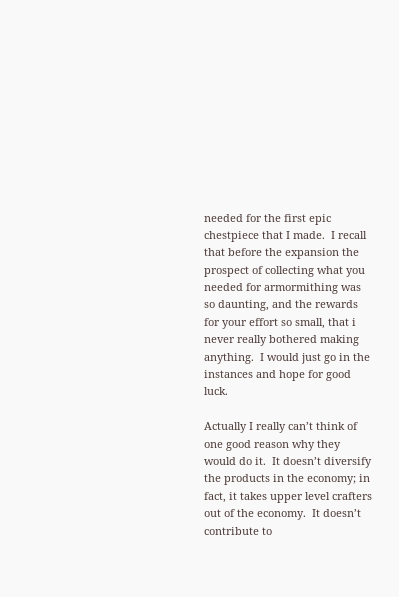needed for the first epic chestpiece that I made.  I recall that before the expansion the prospect of collecting what you needed for armormithing was so daunting, and the rewards for your effort so small, that i never really bothered making anything.  I would just go in the instances and hope for good luck.

Actually I really can’t think of one good reason why they would do it.  It doesn’t diversify the products in the economy; in fact, it takes upper level crafters out of the economy.  It doesn’t contribute to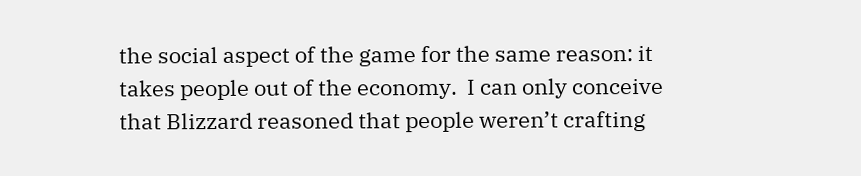the social aspect of the game for the same reason: it takes people out of the economy.  I can only conceive that Blizzard reasoned that people weren’t crafting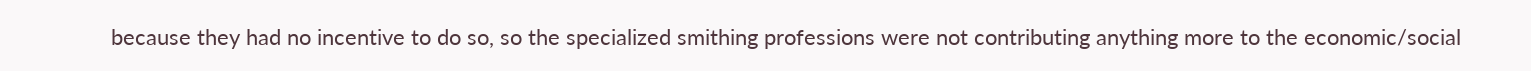because they had no incentive to do so, so the specialized smithing professions were not contributing anything more to the economic/social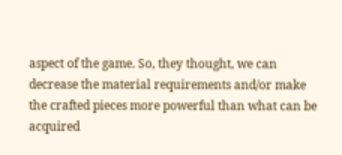aspect of the game. So, they thought, we can decrease the material requirements and/or make the crafted pieces more powerful than what can be acquired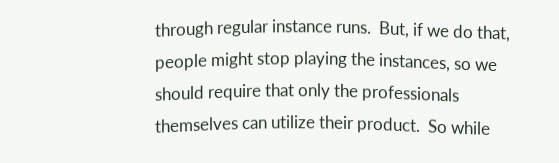through regular instance runs.  But, if we do that, people might stop playing the instances, so we should require that only the professionals themselves can utilize their product.  So while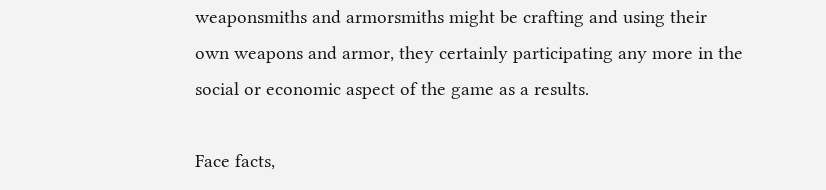weaponsmiths and armorsmiths might be crafting and using their own weapons and armor, they certainly participating any more in the social or economic aspect of the game as a results.

Face facts,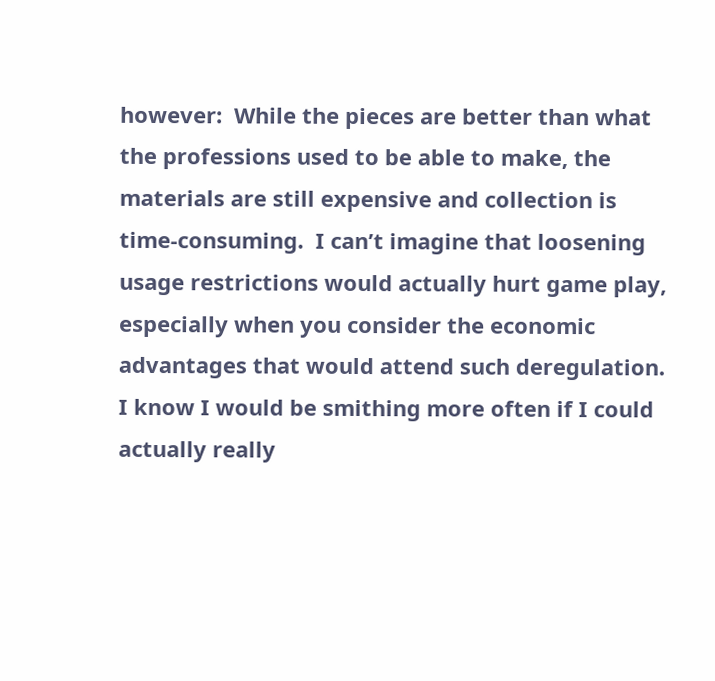however:  While the pieces are better than what the professions used to be able to make, the materials are still expensive and collection is time-consuming.  I can’t imagine that loosening usage restrictions would actually hurt game play, especially when you consider the economic advantages that would attend such deregulation.  I know I would be smithing more often if I could actually really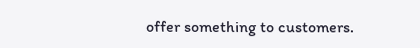offer something to customers.